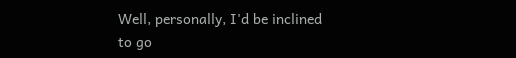Well, personally, I'd be inclined to go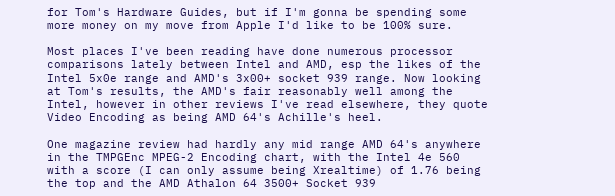for Tom's Hardware Guides, but if I'm gonna be spending some more money on my move from Apple I'd like to be 100% sure.

Most places I've been reading have done numerous processor comparisons lately between Intel and AMD, esp the likes of the Intel 5x0e range and AMD's 3x00+ socket 939 range. Now looking at Tom's results, the AMD's fair reasonably well among the Intel, however in other reviews I've read elsewhere, they quote Video Encoding as being AMD 64's Achille's heel.

One magazine review had hardly any mid range AMD 64's anywhere in the TMPGEnc MPEG-2 Encoding chart, with the Intel 4e 560 with a score (I can only assume being Xrealtime) of 1.76 being the top and the AMD Athalon 64 3500+ Socket 939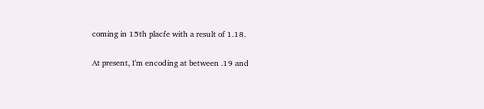coming in 15th placfe with a result of 1.18.

At present, I'm encoding at between .19 and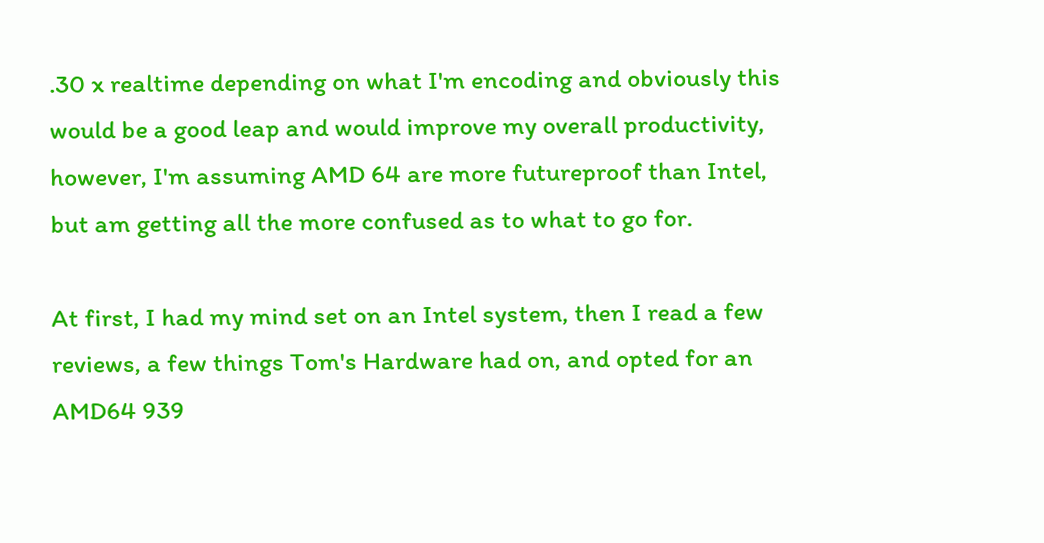.30 x realtime depending on what I'm encoding and obviously this would be a good leap and would improve my overall productivity, however, I'm assuming AMD 64 are more futureproof than Intel, but am getting all the more confused as to what to go for.

At first, I had my mind set on an Intel system, then I read a few reviews, a few things Tom's Hardware had on, and opted for an AMD64 939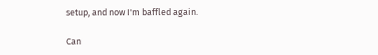setup, and now I'm baffled again.

Can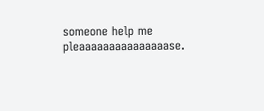someone help me pleaaaaaaaaaaaaaaase.